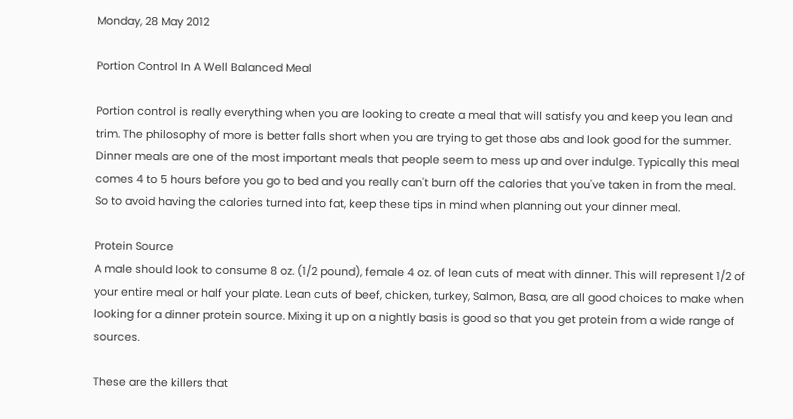Monday, 28 May 2012

Portion Control In A Well Balanced Meal

Portion control is really everything when you are looking to create a meal that will satisfy you and keep you lean and trim. The philosophy of more is better falls short when you are trying to get those abs and look good for the summer. Dinner meals are one of the most important meals that people seem to mess up and over indulge. Typically this meal comes 4 to 5 hours before you go to bed and you really can't burn off the calories that you've taken in from the meal. So to avoid having the calories turned into fat, keep these tips in mind when planning out your dinner meal.

Protein Source
A male should look to consume 8 oz. (1/2 pound), female 4 oz. of lean cuts of meat with dinner. This will represent 1/2 of your entire meal or half your plate. Lean cuts of beef, chicken, turkey, Salmon, Basa, are all good choices to make when looking for a dinner protein source. Mixing it up on a nightly basis is good so that you get protein from a wide range of sources.

These are the killers that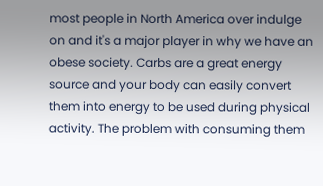most people in North America over indulge on and it's a major player in why we have an obese society. Carbs are a great energy source and your body can easily convert them into energy to be used during physical activity. The problem with consuming them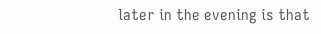later in the evening is that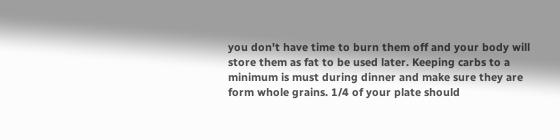you don't have time to burn them off and your body will store them as fat to be used later. Keeping carbs to a minimum is must during dinner and make sure they are form whole grains. 1/4 of your plate should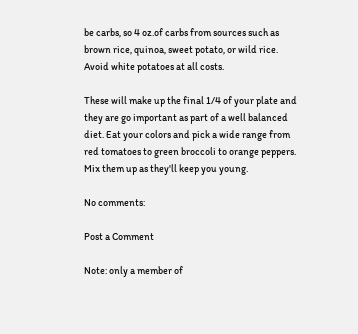be carbs, so 4 oz.of carbs from sources such as brown rice, quinoa, sweet potato, or wild rice. Avoid white potatoes at all costs.

These will make up the final 1/4 of your plate and they are go important as part of a well balanced diet. Eat your colors and pick a wide range from red tomatoes to green broccoli to orange peppers. Mix them up as they'll keep you young.

No comments:

Post a Comment

Note: only a member of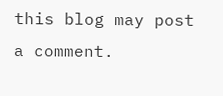this blog may post a comment.